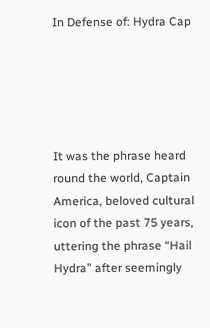In Defense of: Hydra Cap





It was the phrase heard round the world, Captain America, beloved cultural icon of the past 75 years, uttering the phrase “Hail Hydra” after seemingly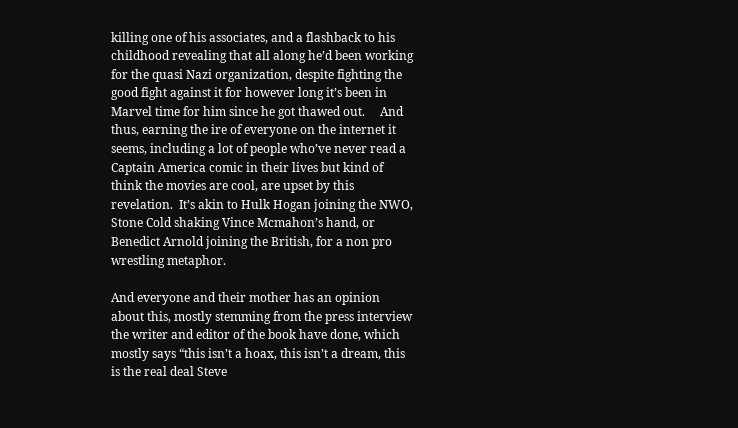killing one of his associates, and a flashback to his childhood revealing that all along he’d been working for the quasi Nazi organization, despite fighting the good fight against it for however long it’s been in Marvel time for him since he got thawed out.     And thus, earning the ire of everyone on the internet it seems, including a lot of people who’ve never read a Captain America comic in their lives but kind of think the movies are cool, are upset by this revelation.  It’s akin to Hulk Hogan joining the NWO,  Stone Cold shaking Vince Mcmahon’s hand, or Benedict Arnold joining the British, for a non pro wrestling metaphor.

And everyone and their mother has an opinion about this, mostly stemming from the press interview the writer and editor of the book have done, which mostly says “this isn’t a hoax, this isn’t a dream, this is the real deal Steve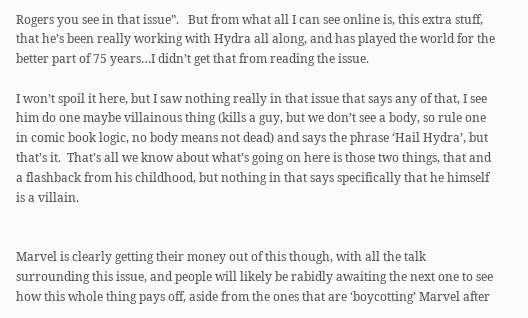Rogers you see in that issue”.   But from what all I can see online is, this extra stuff, that he’s been really working with Hydra all along, and has played the world for the better part of 75 years…I didn’t get that from reading the issue.

I won’t spoil it here, but I saw nothing really in that issue that says any of that, I see him do one maybe villainous thing (kills a guy, but we don’t see a body, so rule one in comic book logic, no body means not dead) and says the phrase ‘Hail Hydra’, but that’s it.  That’s all we know about what’s going on here is those two things, that and a flashback from his childhood, but nothing in that says specifically that he himself is a villain.


Marvel is clearly getting their money out of this though, with all the talk surrounding this issue, and people will likely be rabidly awaiting the next one to see how this whole thing pays off, aside from the ones that are ‘boycotting’ Marvel after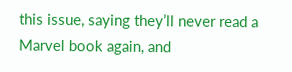this issue, saying they’ll never read a Marvel book again, and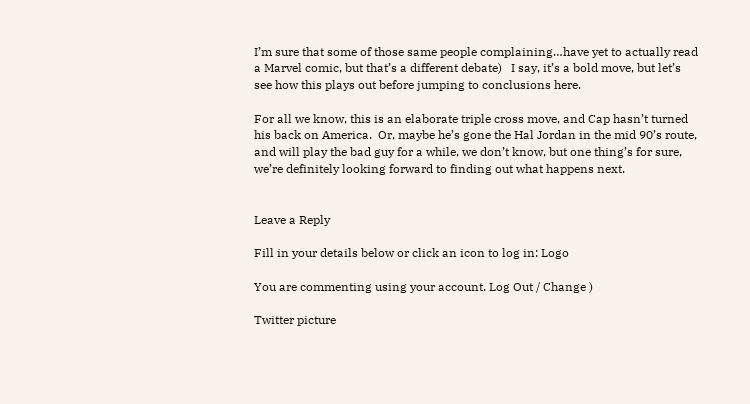I’m sure that some of those same people complaining…have yet to actually read a Marvel comic, but that’s a different debate)   I say, it’s a bold move, but let’s see how this plays out before jumping to conclusions here.

For all we know, this is an elaborate triple cross move, and Cap hasn’t turned his back on America.  Or, maybe he’s gone the Hal Jordan in the mid 90’s route, and will play the bad guy for a while, we don’t know, but one thing’s for sure, we’re definitely looking forward to finding out what happens next.


Leave a Reply

Fill in your details below or click an icon to log in: Logo

You are commenting using your account. Log Out / Change )

Twitter picture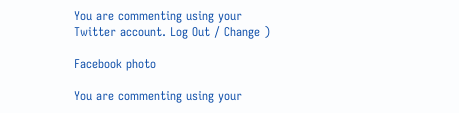You are commenting using your Twitter account. Log Out / Change )

Facebook photo

You are commenting using your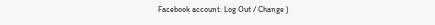Facebook account. Log Out / Change )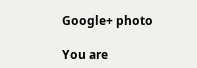Google+ photo

You are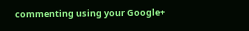commenting using your Google+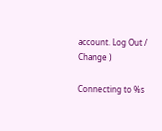account. Log Out / Change )

Connecting to %s